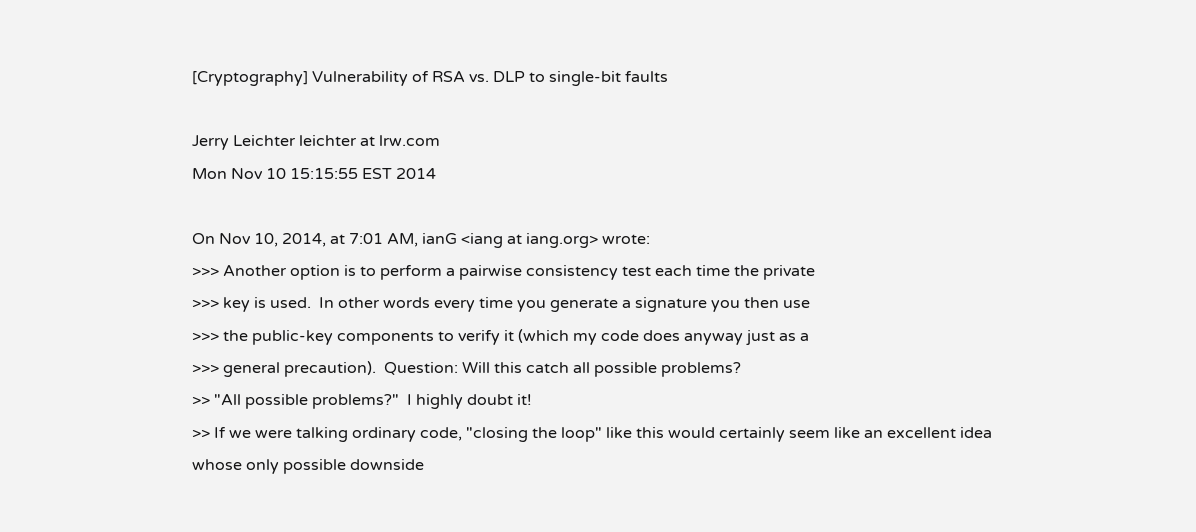[Cryptography] Vulnerability of RSA vs. DLP to single-bit faults

Jerry Leichter leichter at lrw.com
Mon Nov 10 15:15:55 EST 2014

On Nov 10, 2014, at 7:01 AM, ianG <iang at iang.org> wrote:
>>> Another option is to perform a pairwise consistency test each time the private
>>> key is used.  In other words every time you generate a signature you then use
>>> the public-key components to verify it (which my code does anyway just as a
>>> general precaution).  Question: Will this catch all possible problems?
>> "All possible problems?"  I highly doubt it!
>> If we were talking ordinary code, "closing the loop" like this would certainly seem like an excellent idea whose only possible downside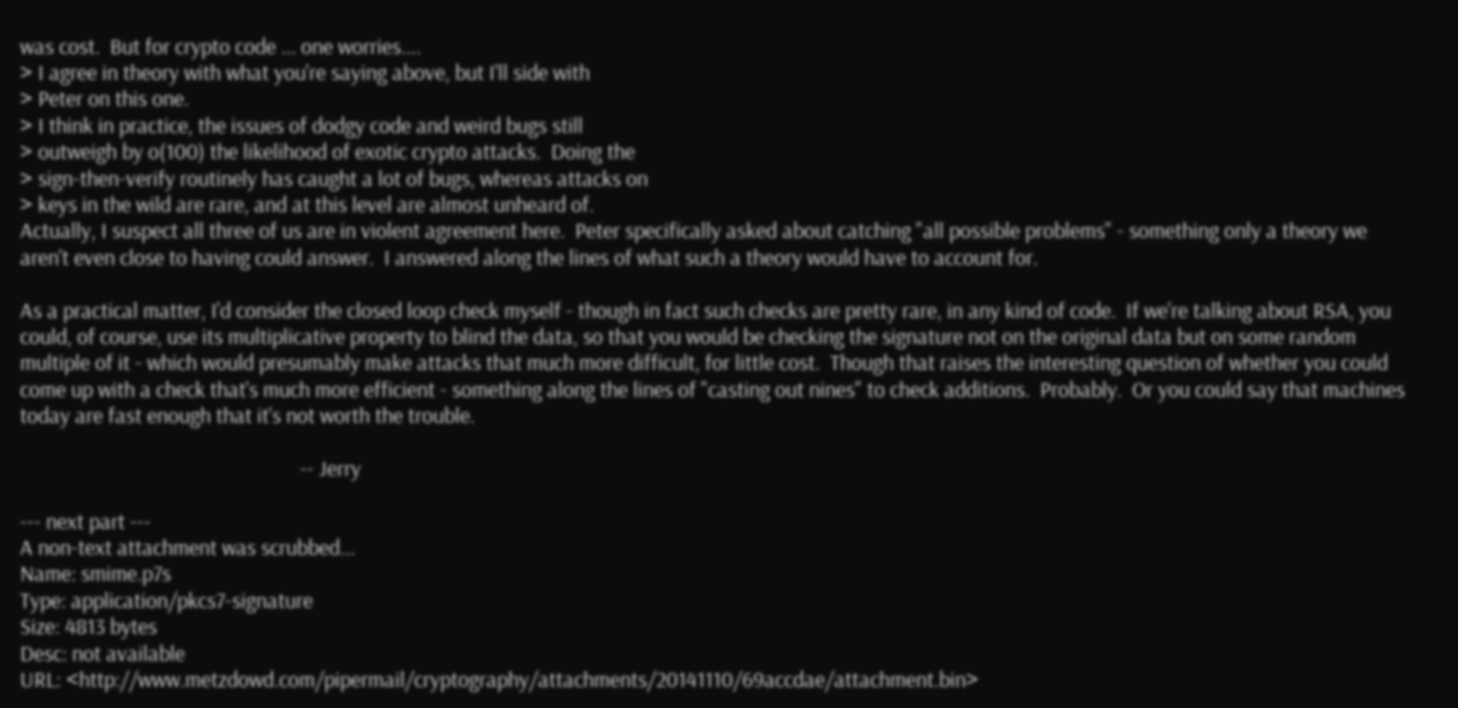was cost.  But for crypto code ... one worries....
> I agree in theory with what you're saying above, but I'll side with
> Peter on this one.
> I think in practice, the issues of dodgy code and weird bugs still
> outweigh by o(100) the likelihood of exotic crypto attacks.  Doing the
> sign-then-verify routinely has caught a lot of bugs, whereas attacks on
> keys in the wild are rare, and at this level are almost unheard of.
Actually, I suspect all three of us are in violent agreement here.  Peter specifically asked about catching "all possible problems" - something only a theory we aren't even close to having could answer.  I answered along the lines of what such a theory would have to account for.

As a practical matter, I'd consider the closed loop check myself - though in fact such checks are pretty rare, in any kind of code.  If we're talking about RSA, you could, of course, use its multiplicative property to blind the data, so that you would be checking the signature not on the original data but on some random multiple of it - which would presumably make attacks that much more difficult, for little cost.  Though that raises the interesting question of whether you could come up with a check that's much more efficient - something along the lines of "casting out nines" to check additions.  Probably.  Or you could say that machines today are fast enough that it's not worth the trouble.

                                                        -- Jerry

--- next part ---
A non-text attachment was scrubbed...
Name: smime.p7s
Type: application/pkcs7-signature
Size: 4813 bytes
Desc: not available
URL: <http://www.metzdowd.com/pipermail/cryptography/attachments/20141110/69accdae/attachment.bin>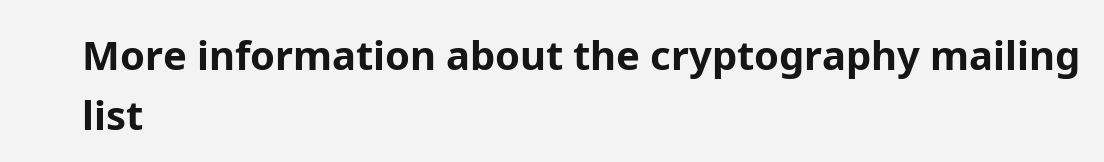More information about the cryptography mailing list